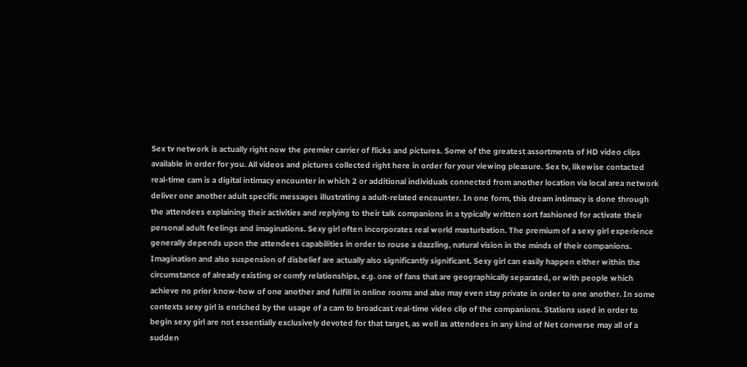Sex tv network is actually right now the premier carrier of flicks and pictures. Some of the greatest assortments of HD video clips available in order for you. All videos and pictures collected right here in order for your viewing pleasure. Sex tv, likewise contacted real-time cam is a digital intimacy encounter in which 2 or additional individuals connected from another location via local area network deliver one another adult specific messages illustrating a adult-related encounter. In one form, this dream intimacy is done through the attendees explaining their activities and replying to their talk companions in a typically written sort fashioned for activate their personal adult feelings and imaginations. Sexy girl often incorporates real world masturbation. The premium of a sexy girl experience generally depends upon the attendees capabilities in order to rouse a dazzling, natural vision in the minds of their companions. Imagination and also suspension of disbelief are actually also significantly significant. Sexy girl can easily happen either within the circumstance of already existing or comfy relationships, e.g. one of fans that are geographically separated, or with people which achieve no prior know-how of one another and fulfill in online rooms and also may even stay private in order to one another. In some contexts sexy girl is enriched by the usage of a cam to broadcast real-time video clip of the companions. Stations used in order to begin sexy girl are not essentially exclusively devoted for that target, as well as attendees in any kind of Net converse may all of a sudden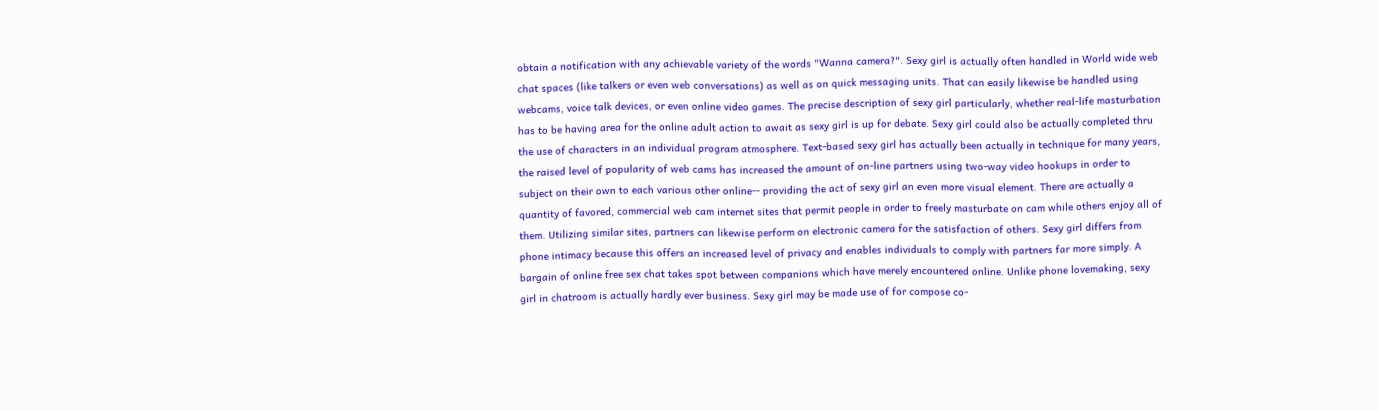obtain a notification with any achievable variety of the words "Wanna camera?". Sexy girl is actually often handled in World wide web chat spaces (like talkers or even web conversations) as well as on quick messaging units. That can easily likewise be handled using webcams, voice talk devices, or even online video games. The precise description of sexy girl particularly, whether real-life masturbation has to be having area for the online adult action to await as sexy girl is up for debate. Sexy girl could also be actually completed thru the use of characters in an individual program atmosphere. Text-based sexy girl has actually been actually in technique for many years, the raised level of popularity of web cams has increased the amount of on-line partners using two-way video hookups in order to subject on their own to each various other online-- providing the act of sexy girl an even more visual element. There are actually a quantity of favored, commercial web cam internet sites that permit people in order to freely masturbate on cam while others enjoy all of them. Utilizing similar sites, partners can likewise perform on electronic camera for the satisfaction of others. Sexy girl differs from phone intimacy because this offers an increased level of privacy and enables individuals to comply with partners far more simply. A bargain of online free sex chat takes spot between companions which have merely encountered online. Unlike phone lovemaking, sexy girl in chatroom is actually hardly ever business. Sexy girl may be made use of for compose co-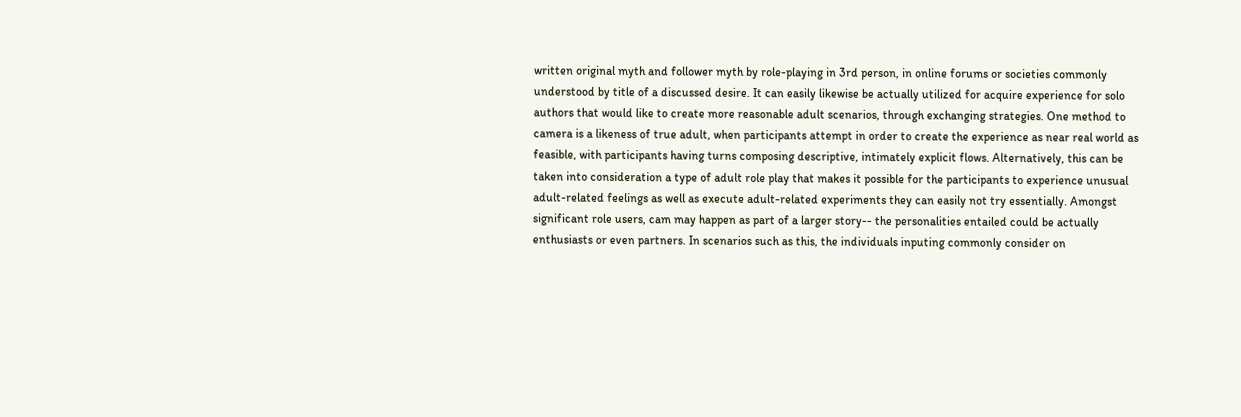written original myth and follower myth by role-playing in 3rd person, in online forums or societies commonly understood by title of a discussed desire. It can easily likewise be actually utilized for acquire experience for solo authors that would like to create more reasonable adult scenarios, through exchanging strategies. One method to camera is a likeness of true adult, when participants attempt in order to create the experience as near real world as feasible, with participants having turns composing descriptive, intimately explicit flows. Alternatively, this can be taken into consideration a type of adult role play that makes it possible for the participants to experience unusual adult-related feelings as well as execute adult-related experiments they can easily not try essentially. Amongst significant role users, cam may happen as part of a larger story-- the personalities entailed could be actually enthusiasts or even partners. In scenarios such as this, the individuals inputing commonly consider on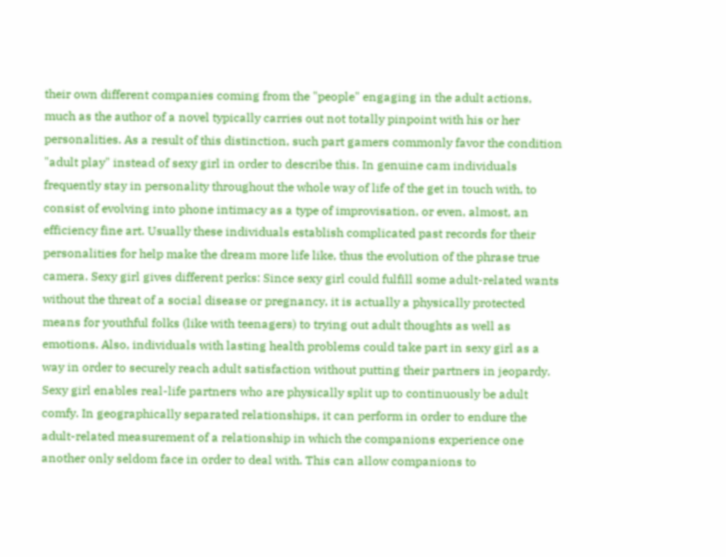their own different companies coming from the "people" engaging in the adult actions, much as the author of a novel typically carries out not totally pinpoint with his or her personalities. As a result of this distinction, such part gamers commonly favor the condition "adult play" instead of sexy girl in order to describe this. In genuine cam individuals frequently stay in personality throughout the whole way of life of the get in touch with, to consist of evolving into phone intimacy as a type of improvisation, or even, almost, an efficiency fine art. Usually these individuals establish complicated past records for their personalities for help make the dream more life like, thus the evolution of the phrase true camera. Sexy girl gives different perks: Since sexy girl could fulfill some adult-related wants without the threat of a social disease or pregnancy, it is actually a physically protected means for youthful folks (like with teenagers) to trying out adult thoughts as well as emotions. Also, individuals with lasting health problems could take part in sexy girl as a way in order to securely reach adult satisfaction without putting their partners in jeopardy. Sexy girl enables real-life partners who are physically split up to continuously be adult comfy. In geographically separated relationships, it can perform in order to endure the adult-related measurement of a relationship in which the companions experience one another only seldom face in order to deal with. This can allow companions to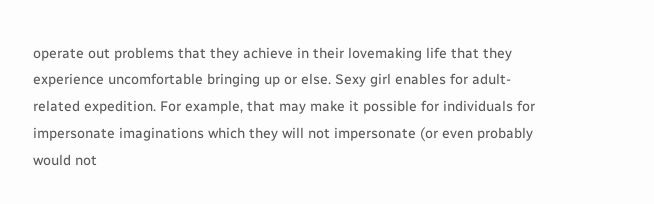operate out problems that they achieve in their lovemaking life that they experience uncomfortable bringing up or else. Sexy girl enables for adult-related expedition. For example, that may make it possible for individuals for impersonate imaginations which they will not impersonate (or even probably would not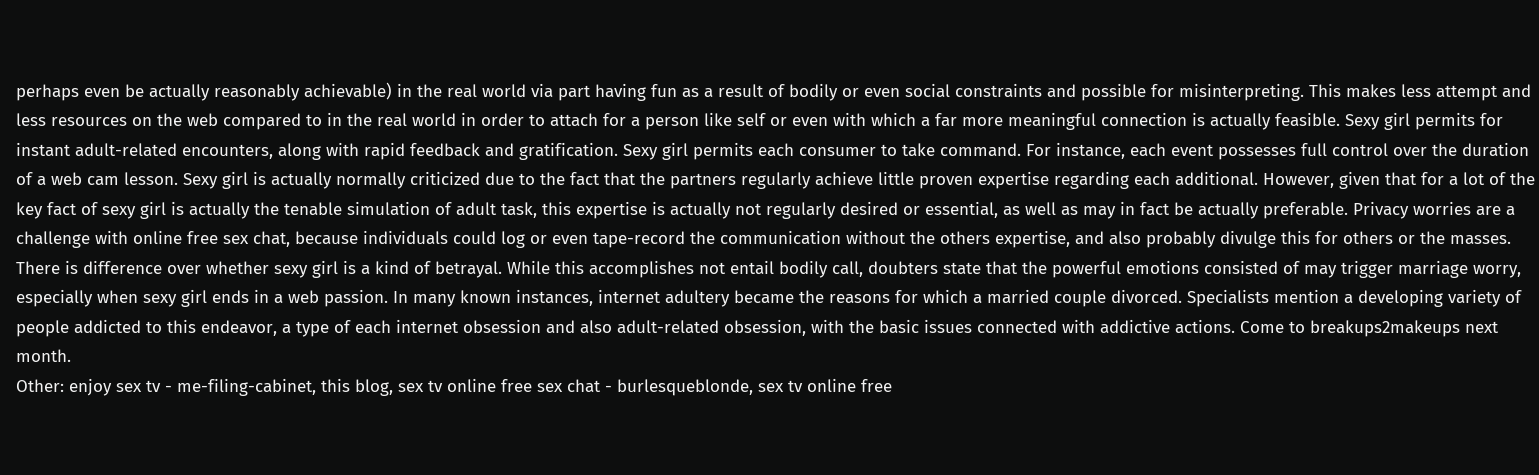perhaps even be actually reasonably achievable) in the real world via part having fun as a result of bodily or even social constraints and possible for misinterpreting. This makes less attempt and less resources on the web compared to in the real world in order to attach for a person like self or even with which a far more meaningful connection is actually feasible. Sexy girl permits for instant adult-related encounters, along with rapid feedback and gratification. Sexy girl permits each consumer to take command. For instance, each event possesses full control over the duration of a web cam lesson. Sexy girl is actually normally criticized due to the fact that the partners regularly achieve little proven expertise regarding each additional. However, given that for a lot of the key fact of sexy girl is actually the tenable simulation of adult task, this expertise is actually not regularly desired or essential, as well as may in fact be actually preferable. Privacy worries are a challenge with online free sex chat, because individuals could log or even tape-record the communication without the others expertise, and also probably divulge this for others or the masses. There is difference over whether sexy girl is a kind of betrayal. While this accomplishes not entail bodily call, doubters state that the powerful emotions consisted of may trigger marriage worry, especially when sexy girl ends in a web passion. In many known instances, internet adultery became the reasons for which a married couple divorced. Specialists mention a developing variety of people addicted to this endeavor, a type of each internet obsession and also adult-related obsession, with the basic issues connected with addictive actions. Come to breakups2makeups next month.
Other: enjoy sex tv - me-filing-cabinet, this blog, sex tv online free sex chat - burlesqueblonde, sex tv online free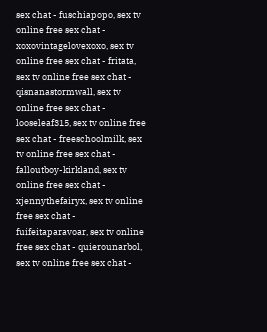sex chat - fuschiapopo, sex tv online free sex chat - xoxovintagelovexoxo, sex tv online free sex chat - fritata, sex tv online free sex chat - qisnanastormwall, sex tv online free sex chat - looseleaf315, sex tv online free sex chat - freeschoolmilk, sex tv online free sex chat - falloutboy-kirkland, sex tv online free sex chat - xjennythefairyx, sex tv online free sex chat - fuifeitaparavoar, sex tv online free sex chat - quierounarbol, sex tv online free sex chat -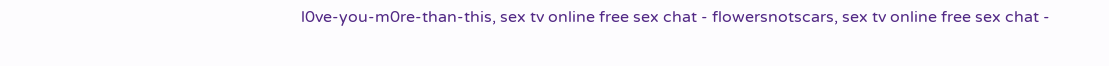l0ve-you-m0re-than-this, sex tv online free sex chat - flowersnotscars, sex tv online free sex chat -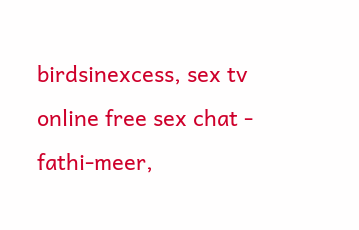birdsinexcess, sex tv online free sex chat - fathi-meer,